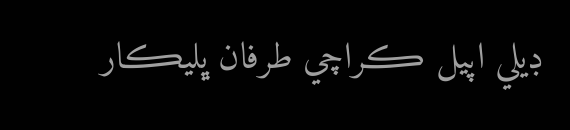ڊيلي اپيل ڪراچي طرفان ڀليڪار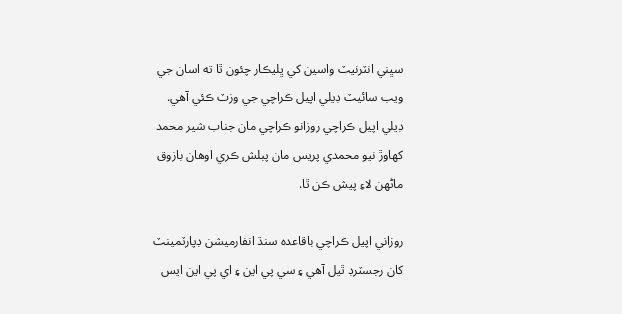سڀني انٽرنيٽ واسين کي ڀليڪار چئون ٿا ته اسان جي ويب سائيٽ ڊيلي اپيل ڪراچي جي وزٽ ڪئي آهي. ڊيلي اپيل ڪراچي روزانو ڪراچي مان جناب شير محمد کهاوڙ نيو محمدي پريس مان پبلش ڪري اوهان بازوق ماڻهن لاءِ پيش ڪن ٿا.

روزاني اپيل ڪراچي باقاعده سنڌ انفارميشن ڊپارٽمينٽ کان رجسٽرڊ ٿيل آهي ۽ سي پي اين ۽ اي پي اين ايس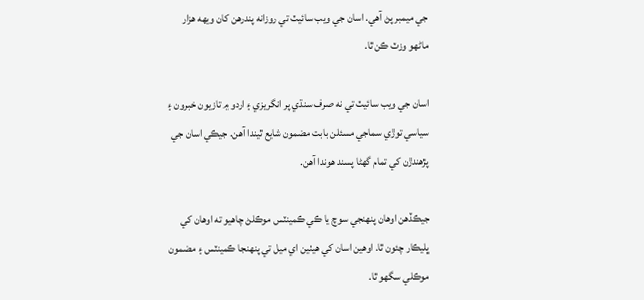جي ميمبر پڻ آهي. اسان جي ويب سائيٽ تي روزانه پندرهن کان ويهه هزار ماڻهو وزٽ ڪن ٿا.

اسان جي ويب سائيٽ تي نه صرف سنڌي پر انگريزي ۽ اردو ۾ تازيون خبرون ۽ سياسي توڙي سماجي مسئلن بابت مضمون شايع ٿيندا آهن. جيڪي اسان جي پڙهندڙن کي تمام گهڻا پسند هوندا آهن.

جيڪڏهن اوهان پنهنجي سوچ يا ڪي ڪمينٽس موڪلڻ چاهيو ته اوهان کي ڀليڪار چئون ٿا. اوهين اسان کي هيٺين اي ميل تي پنهنجا ڪمينٽس ۽ مضمون موڪلي سگهو ٿا.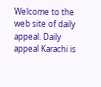Welcome to the web site of daily appeal. Daily appeal Karachi is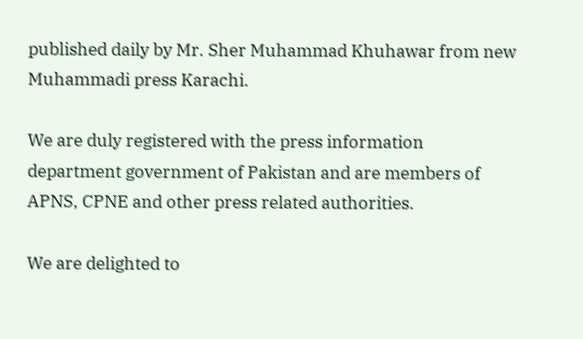published daily by Mr. Sher Muhammad Khuhawar from new Muhammadi press Karachi.

We are duly registered with the press information department government of Pakistan and are members of APNS, CPNE and other press related authorities.

We are delighted to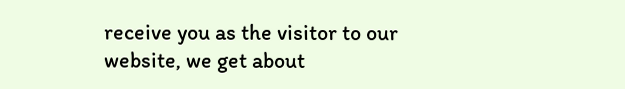receive you as the visitor to our website, we get about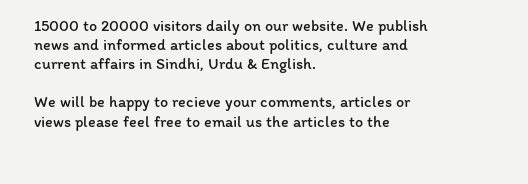15000 to 20000 visitors daily on our website. We publish news and informed articles about politics, culture and current affairs in Sindhi, Urdu & English.

We will be happy to recieve your comments, articles or views please feel free to email us the articles to the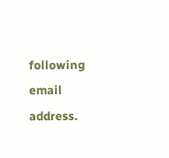following email address.